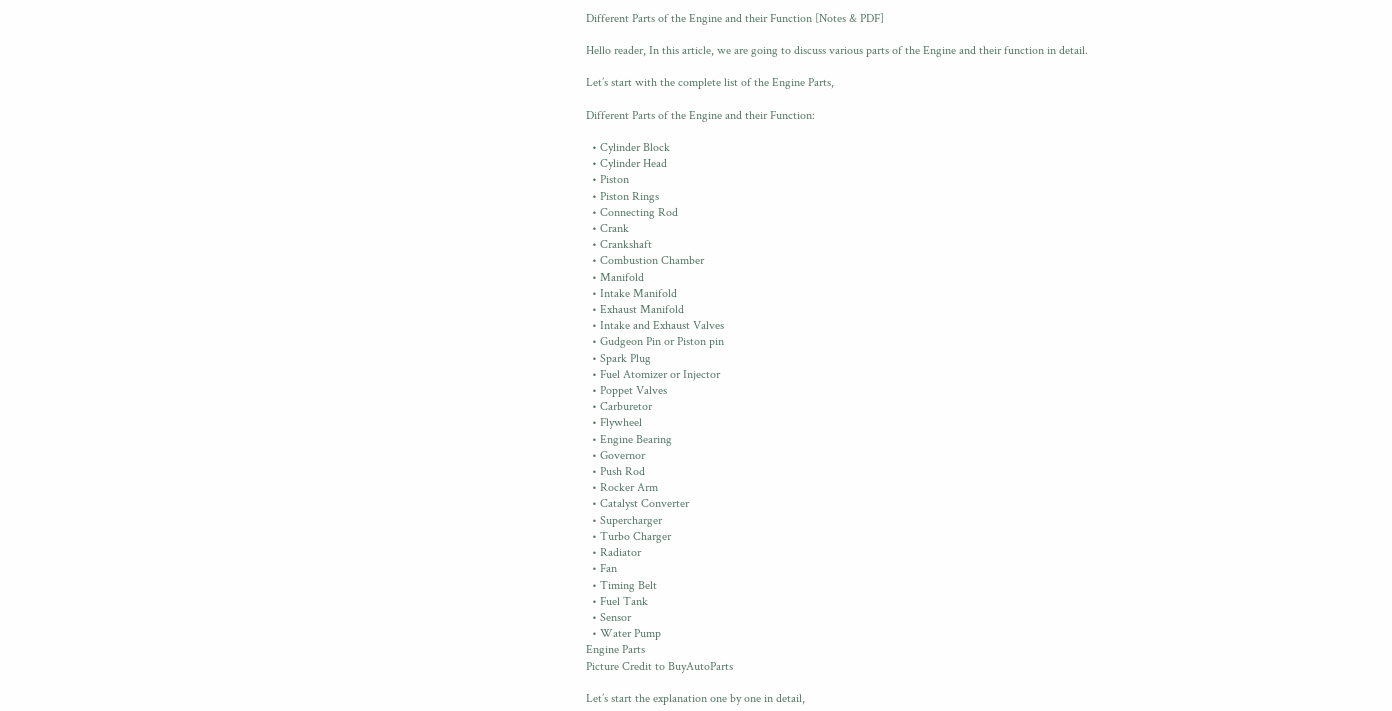Different Parts of the Engine and their Function [Notes & PDF]

Hello reader, In this article, we are going to discuss various parts of the Engine and their function in detail.

Let’s start with the complete list of the Engine Parts,

Different Parts of the Engine and their Function:

  • Cylinder Block
  • Cylinder Head
  • Piston
  • Piston Rings
  • Connecting Rod
  • Crank
  • Crankshaft
  • Combustion Chamber
  • Manifold
  • Intake Manifold
  • Exhaust Manifold
  • Intake and Exhaust Valves
  • Gudgeon Pin or Piston pin
  • Spark Plug
  • Fuel Atomizer or Injector
  • Poppet Valves
  • Carburetor
  • Flywheel
  • Engine Bearing
  • Governor
  • Push Rod
  • Rocker Arm
  • Catalyst Converter
  • Supercharger
  • Turbo Charger
  • Radiator
  • Fan
  • Timing Belt
  • Fuel Tank
  • Sensor
  • Water Pump
Engine Parts
Picture Credit to BuyAutoParts

Let’s start the explanation one by one in detail,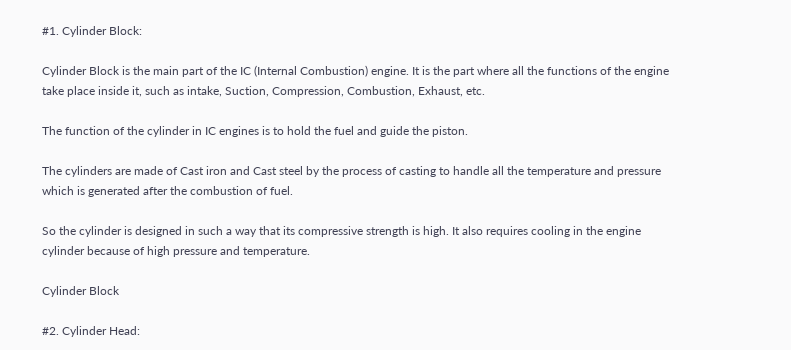#1. Cylinder Block:

Cylinder Block is the main part of the IC (Internal Combustion) engine. It is the part where all the functions of the engine take place inside it, such as intake, Suction, Compression, Combustion, Exhaust, etc.

The function of the cylinder in IC engines is to hold the fuel and guide the piston.

The cylinders are made of Cast iron and Cast steel by the process of casting to handle all the temperature and pressure which is generated after the combustion of fuel.

So the cylinder is designed in such a way that its compressive strength is high. It also requires cooling in the engine cylinder because of high pressure and temperature.

Cylinder Block

#2. Cylinder Head: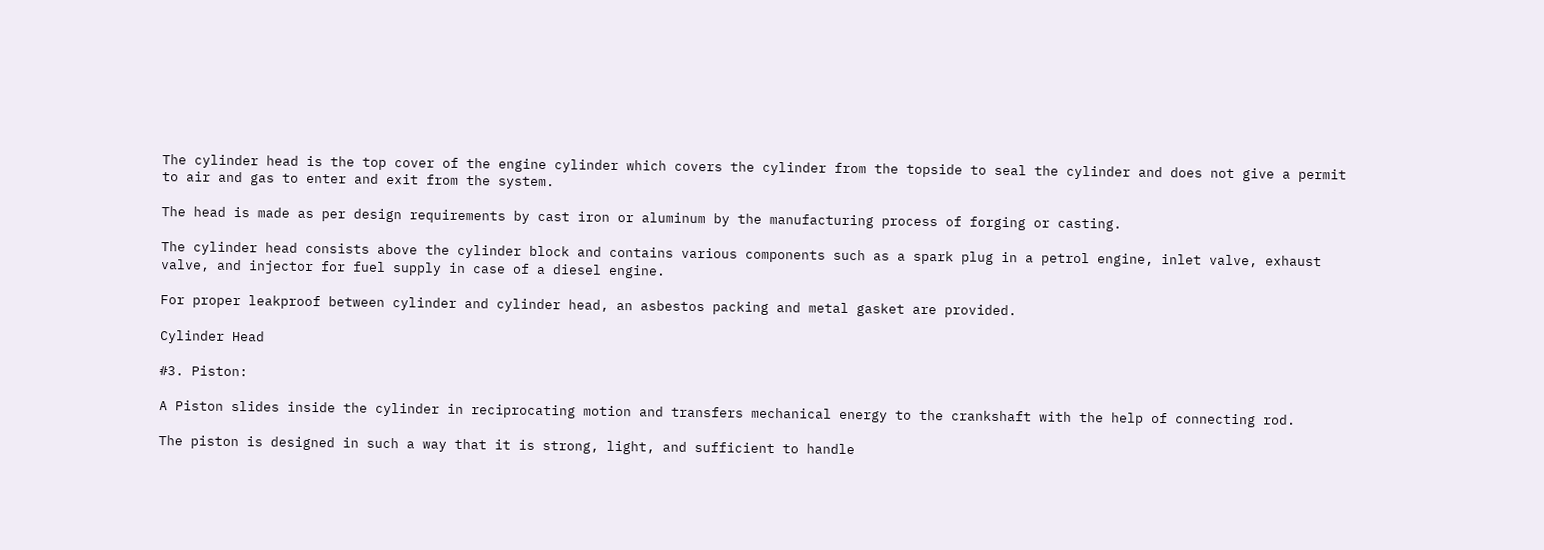The cylinder head is the top cover of the engine cylinder which covers the cylinder from the topside to seal the cylinder and does not give a permit to air and gas to enter and exit from the system.

The head is made as per design requirements by cast iron or aluminum by the manufacturing process of forging or casting.

The cylinder head consists above the cylinder block and contains various components such as a spark plug in a petrol engine, inlet valve, exhaust valve, and injector for fuel supply in case of a diesel engine.

For proper leakproof between cylinder and cylinder head, an asbestos packing and metal gasket are provided.

Cylinder Head

#3. Piston:

A Piston slides inside the cylinder in reciprocating motion and transfers mechanical energy to the crankshaft with the help of connecting rod.

The piston is designed in such a way that it is strong, light, and sufficient to handle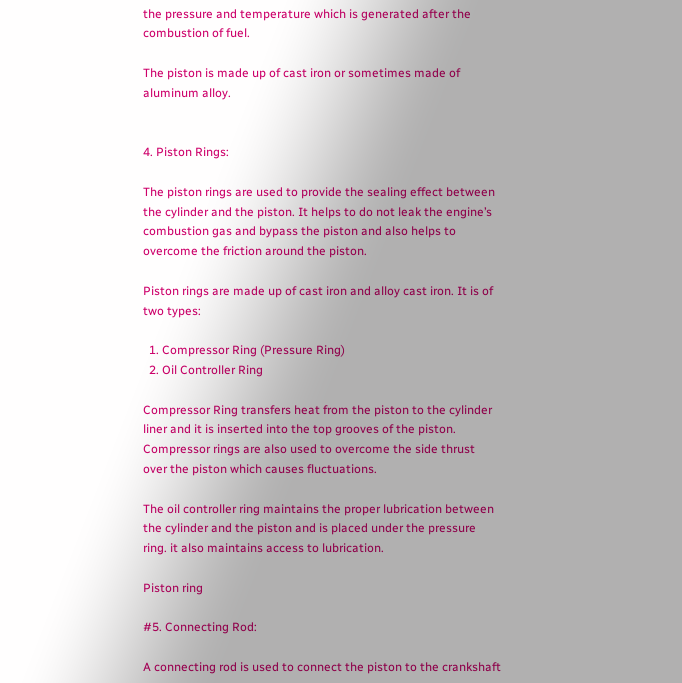the pressure and temperature which is generated after the combustion of fuel.

The piston is made up of cast iron or sometimes made of aluminum alloy.


4. Piston Rings:

The piston rings are used to provide the sealing effect between the cylinder and the piston. It helps to do not leak the engine’s combustion gas and bypass the piston and also helps to overcome the friction around the piston.

Piston rings are made up of cast iron and alloy cast iron. It is of two types:

  1. Compressor Ring (Pressure Ring)
  2. Oil Controller Ring

Compressor Ring transfers heat from the piston to the cylinder liner and it is inserted into the top grooves of the piston. Compressor rings are also used to overcome the side thrust over the piston which causes fluctuations.

The oil controller ring maintains the proper lubrication between the cylinder and the piston and is placed under the pressure ring. it also maintains access to lubrication.

Piston ring

#5. Connecting Rod:

A connecting rod is used to connect the piston to the crankshaft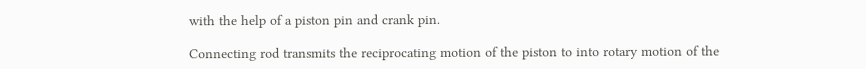with the help of a piston pin and crank pin.

Connecting rod transmits the reciprocating motion of the piston to into rotary motion of the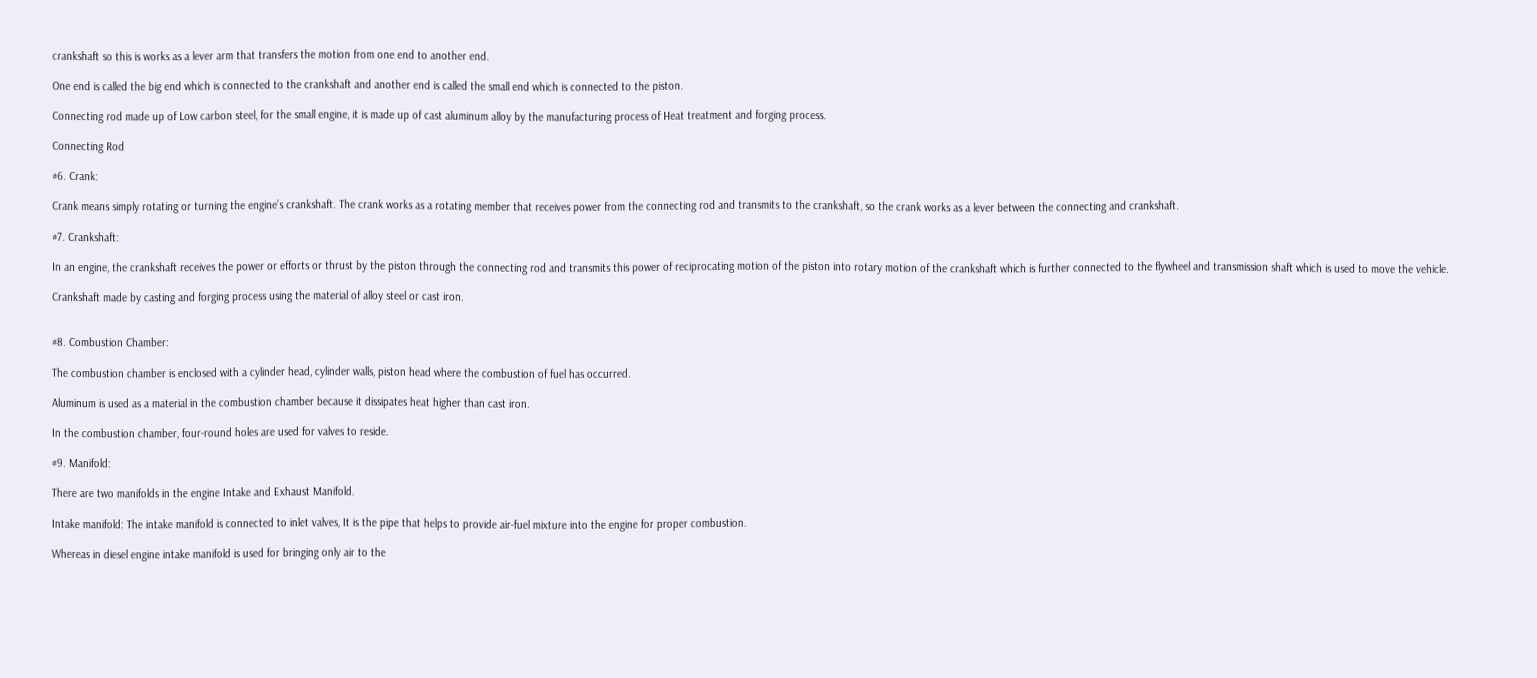crankshaft so this is works as a lever arm that transfers the motion from one end to another end.

One end is called the big end which is connected to the crankshaft and another end is called the small end which is connected to the piston.

Connecting rod made up of Low carbon steel, for the small engine, it is made up of cast aluminum alloy by the manufacturing process of Heat treatment and forging process.

Connecting Rod

#6. Crank:

Crank means simply rotating or turning the engine’s crankshaft. The crank works as a rotating member that receives power from the connecting rod and transmits to the crankshaft, so the crank works as a lever between the connecting and crankshaft.

#7. Crankshaft:

In an engine, the crankshaft receives the power or efforts or thrust by the piston through the connecting rod and transmits this power of reciprocating motion of the piston into rotary motion of the crankshaft which is further connected to the flywheel and transmission shaft which is used to move the vehicle.

Crankshaft made by casting and forging process using the material of alloy steel or cast iron.


#8. Combustion Chamber:

The combustion chamber is enclosed with a cylinder head, cylinder walls, piston head where the combustion of fuel has occurred.

Aluminum is used as a material in the combustion chamber because it dissipates heat higher than cast iron.

In the combustion chamber, four-round holes are used for valves to reside.

#9. Manifold:

There are two manifolds in the engine Intake and Exhaust Manifold.

Intake manifold: The intake manifold is connected to inlet valves, It is the pipe that helps to provide air-fuel mixture into the engine for proper combustion.

Whereas in diesel engine intake manifold is used for bringing only air to the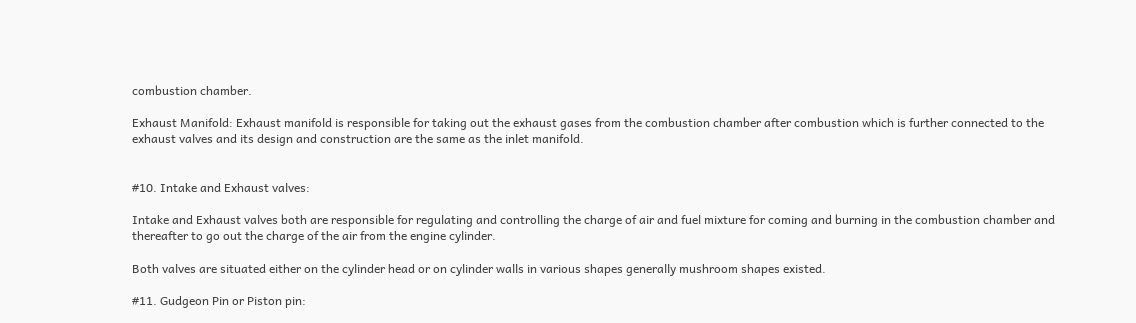combustion chamber.

Exhaust Manifold: Exhaust manifold is responsible for taking out the exhaust gases from the combustion chamber after combustion which is further connected to the exhaust valves and its design and construction are the same as the inlet manifold.


#10. Intake and Exhaust valves:

Intake and Exhaust valves both are responsible for regulating and controlling the charge of air and fuel mixture for coming and burning in the combustion chamber and thereafter to go out the charge of the air from the engine cylinder.

Both valves are situated either on the cylinder head or on cylinder walls in various shapes generally mushroom shapes existed.

#11. Gudgeon Pin or Piston pin: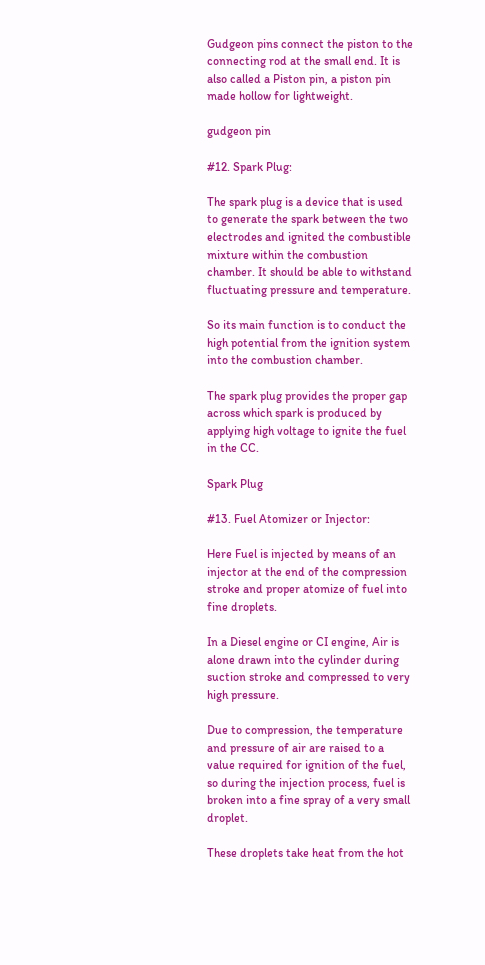Gudgeon pins connect the piston to the connecting rod at the small end. It is also called a Piston pin, a piston pin made hollow for lightweight.

gudgeon pin

#12. Spark Plug:

The spark plug is a device that is used to generate the spark between the two electrodes and ignited the combustible mixture within the combustion chamber. It should be able to withstand fluctuating pressure and temperature.

So its main function is to conduct the high potential from the ignition system into the combustion chamber.

The spark plug provides the proper gap across which spark is produced by applying high voltage to ignite the fuel in the CC.

Spark Plug

#13. Fuel Atomizer or Injector:

Here Fuel is injected by means of an injector at the end of the compression stroke and proper atomize of fuel into fine droplets.

In a Diesel engine or CI engine, Air is alone drawn into the cylinder during suction stroke and compressed to very high pressure.

Due to compression, the temperature and pressure of air are raised to a value required for ignition of the fuel, so during the injection process, fuel is broken into a fine spray of a very small droplet.

These droplets take heat from the hot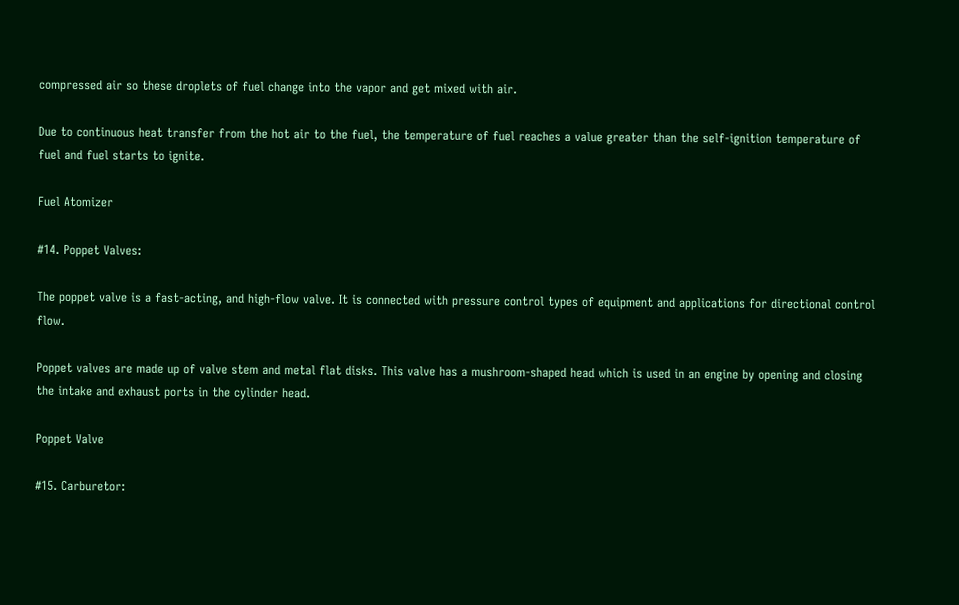compressed air so these droplets of fuel change into the vapor and get mixed with air.

Due to continuous heat transfer from the hot air to the fuel, the temperature of fuel reaches a value greater than the self-ignition temperature of fuel and fuel starts to ignite.

Fuel Atomizer

#14. Poppet Valves:

The poppet valve is a fast-acting, and high-flow valve. It is connected with pressure control types of equipment and applications for directional control flow.

Poppet valves are made up of valve stem and metal flat disks. This valve has a mushroom-shaped head which is used in an engine by opening and closing the intake and exhaust ports in the cylinder head.

Poppet Valve

#15. Carburetor: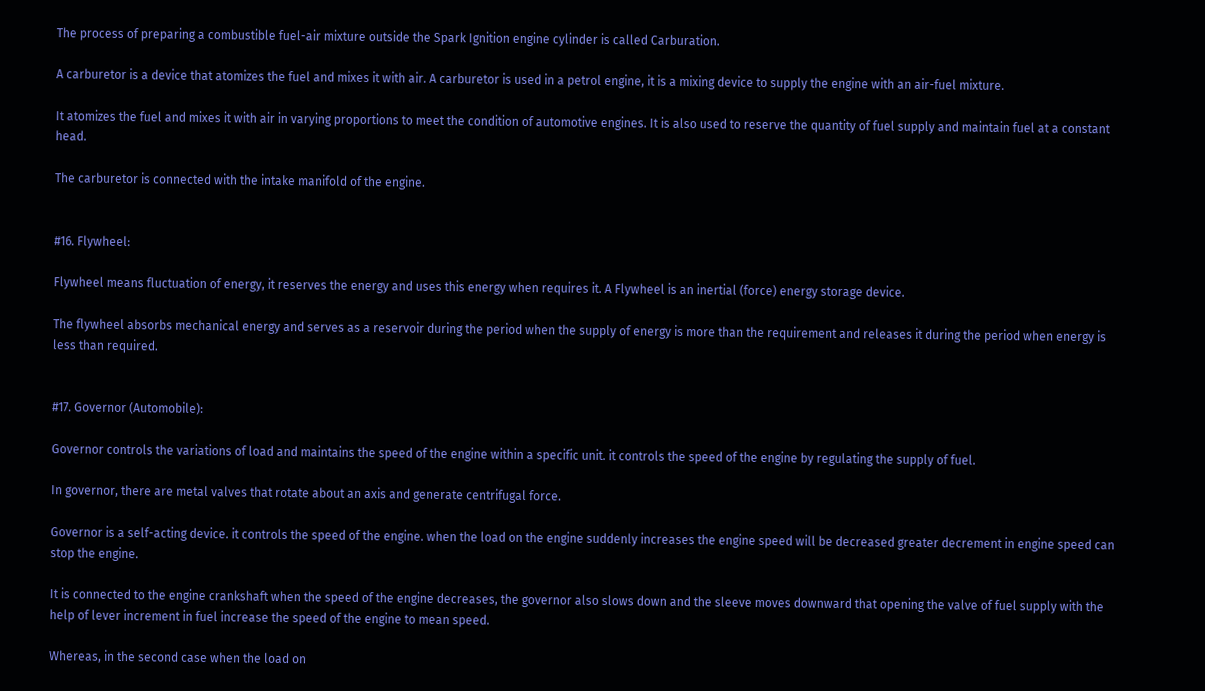The process of preparing a combustible fuel-air mixture outside the Spark Ignition engine cylinder is called Carburation.

A carburetor is a device that atomizes the fuel and mixes it with air. A carburetor is used in a petrol engine, it is a mixing device to supply the engine with an air-fuel mixture.

It atomizes the fuel and mixes it with air in varying proportions to meet the condition of automotive engines. It is also used to reserve the quantity of fuel supply and maintain fuel at a constant head.

The carburetor is connected with the intake manifold of the engine.


#16. Flywheel:

Flywheel means fluctuation of energy, it reserves the energy and uses this energy when requires it. A Flywheel is an inertial (force) energy storage device.

The flywheel absorbs mechanical energy and serves as a reservoir during the period when the supply of energy is more than the requirement and releases it during the period when energy is less than required.


#17. Governor (Automobile):

Governor controls the variations of load and maintains the speed of the engine within a specific unit. it controls the speed of the engine by regulating the supply of fuel.

In governor, there are metal valves that rotate about an axis and generate centrifugal force.

Governor is a self-acting device. it controls the speed of the engine. when the load on the engine suddenly increases the engine speed will be decreased greater decrement in engine speed can stop the engine.

It is connected to the engine crankshaft when the speed of the engine decreases, the governor also slows down and the sleeve moves downward that opening the valve of fuel supply with the help of lever increment in fuel increase the speed of the engine to mean speed.

Whereas, in the second case when the load on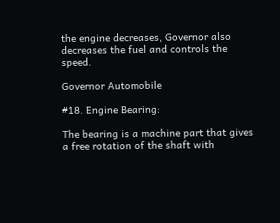the engine decreases, Governor also decreases the fuel and controls the speed.

Governor Automobile

#18. Engine Bearing:

The bearing is a machine part that gives a free rotation of the shaft with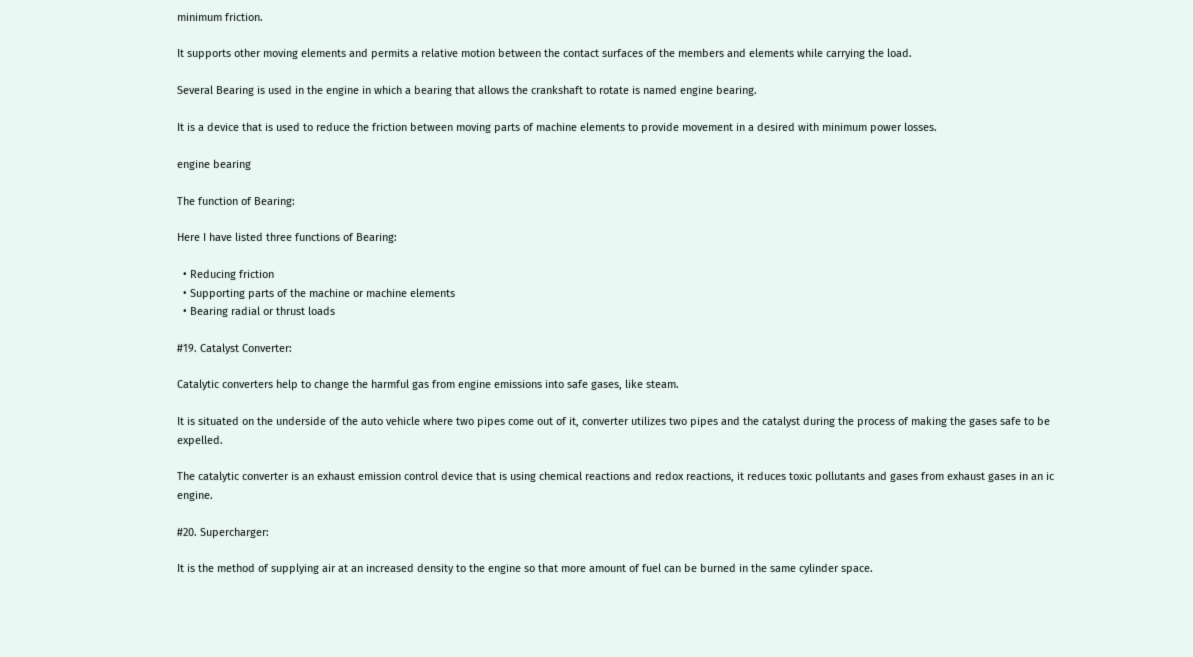minimum friction.

It supports other moving elements and permits a relative motion between the contact surfaces of the members and elements while carrying the load.

Several Bearing is used in the engine in which a bearing that allows the crankshaft to rotate is named engine bearing.

It is a device that is used to reduce the friction between moving parts of machine elements to provide movement in a desired with minimum power losses.

engine bearing

The function of Bearing:

Here I have listed three functions of Bearing:

  • Reducing friction
  • Supporting parts of the machine or machine elements
  • Bearing radial or thrust loads

#19. Catalyst Converter:

Catalytic converters help to change the harmful gas from engine emissions into safe gases, like steam.

It is situated on the underside of the auto vehicle where two pipes come out of it, converter utilizes two pipes and the catalyst during the process of making the gases safe to be expelled.

The catalytic converter is an exhaust emission control device that is using chemical reactions and redox reactions, it reduces toxic pollutants and gases from exhaust gases in an ic engine.

#20. Supercharger:

It is the method of supplying air at an increased density to the engine so that more amount of fuel can be burned in the same cylinder space.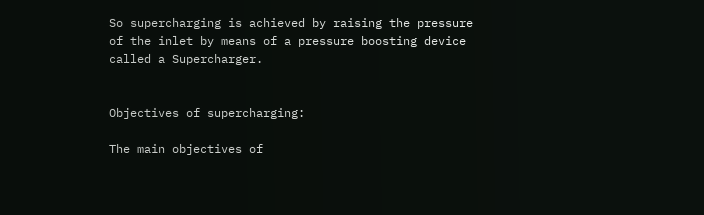So supercharging is achieved by raising the pressure of the inlet by means of a pressure boosting device called a Supercharger.


Objectives of supercharging:

The main objectives of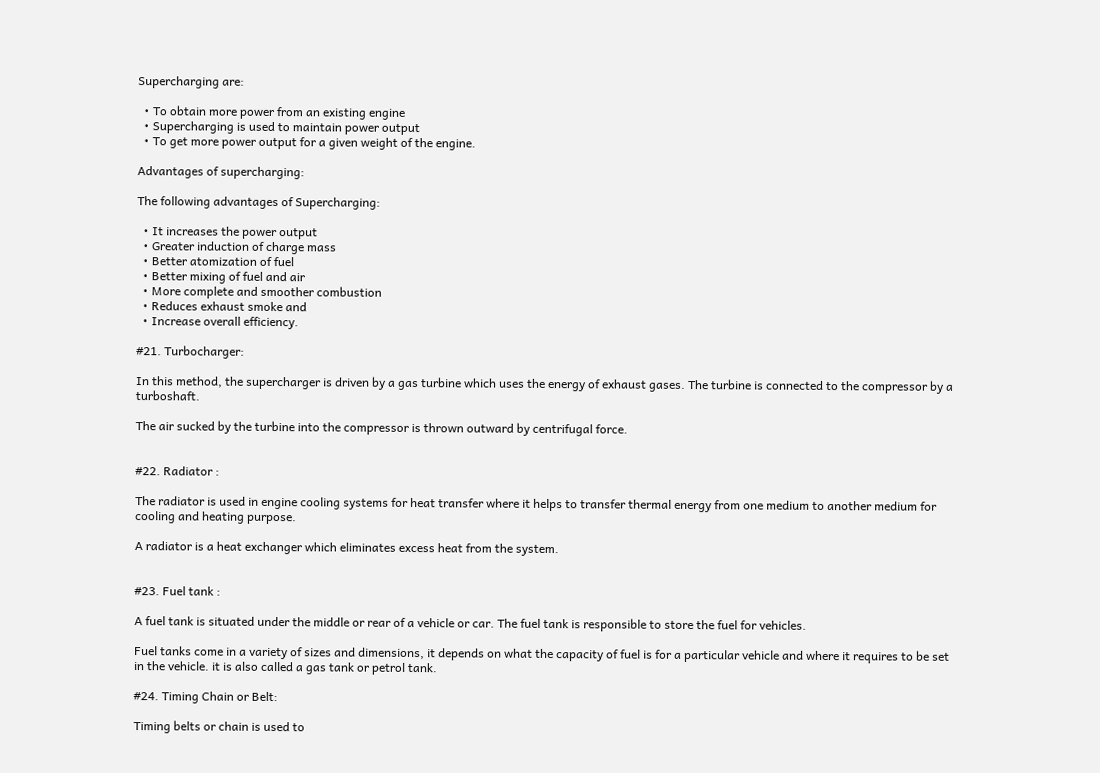Supercharging are:

  • To obtain more power from an existing engine
  • Supercharging is used to maintain power output
  • To get more power output for a given weight of the engine.

Advantages of supercharging:

The following advantages of Supercharging:

  • It increases the power output
  • Greater induction of charge mass
  • Better atomization of fuel
  • Better mixing of fuel and air
  • More complete and smoother combustion
  • Reduces exhaust smoke and
  • Increase overall efficiency.

#21. Turbocharger:

In this method, the supercharger is driven by a gas turbine which uses the energy of exhaust gases. The turbine is connected to the compressor by a turboshaft.

The air sucked by the turbine into the compressor is thrown outward by centrifugal force.


#22. Radiator :

The radiator is used in engine cooling systems for heat transfer where it helps to transfer thermal energy from one medium to another medium for cooling and heating purpose.

A radiator is a heat exchanger which eliminates excess heat from the system.


#23. Fuel tank :

A fuel tank is situated under the middle or rear of a vehicle or car. The fuel tank is responsible to store the fuel for vehicles.

Fuel tanks come in a variety of sizes and dimensions, it depends on what the capacity of fuel is for a particular vehicle and where it requires to be set in the vehicle. it is also called a gas tank or petrol tank.

#24. Timing Chain or Belt:

Timing belts or chain is used to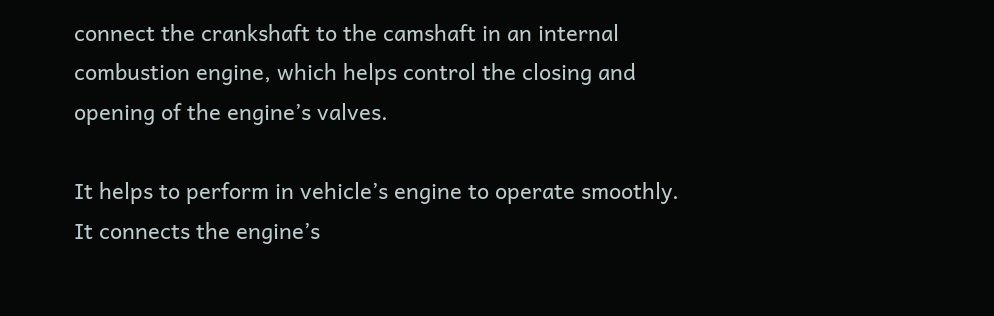connect the crankshaft to the camshaft in an internal combustion engine, which helps control the closing and opening of the engine’s valves.

It helps to perform in vehicle’s engine to operate smoothly. It connects the engine’s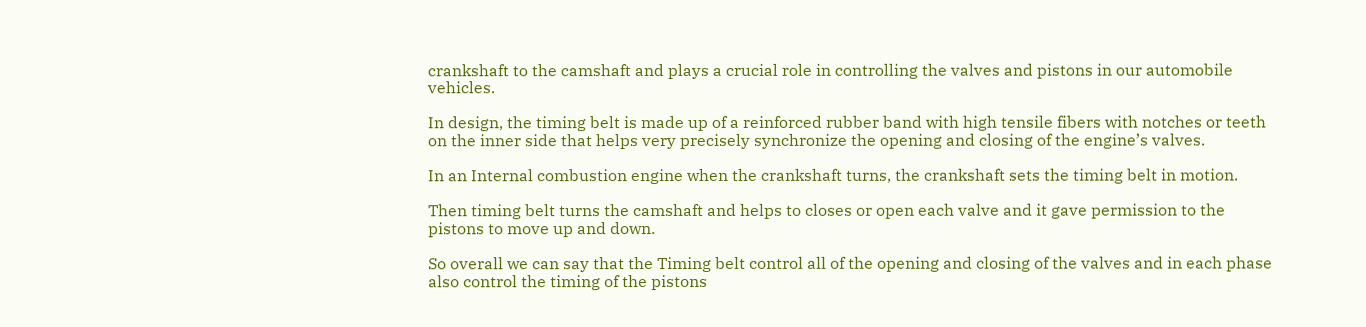crankshaft to the camshaft and plays a crucial role in controlling the valves and pistons in our automobile vehicles.

In design, the timing belt is made up of a reinforced rubber band with high tensile fibers with notches or teeth on the inner side that helps very precisely synchronize the opening and closing of the engine’s valves.

In an Internal combustion engine when the crankshaft turns, the crankshaft sets the timing belt in motion.

Then timing belt turns the camshaft and helps to closes or open each valve and it gave permission to the pistons to move up and down.

So overall we can say that the Timing belt control all of the opening and closing of the valves and in each phase also control the timing of the pistons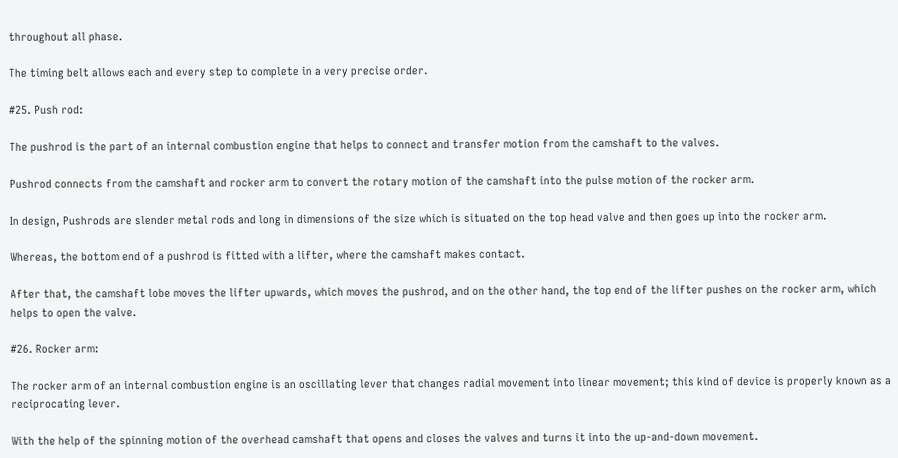throughout all phase.

The timing belt allows each and every step to complete in a very precise order.

#25. Push rod:

The pushrod is the part of an internal combustion engine that helps to connect and transfer motion from the camshaft to the valves.

Pushrod connects from the camshaft and rocker arm to convert the rotary motion of the camshaft into the pulse motion of the rocker arm.

In design, Pushrods are slender metal rods and long in dimensions of the size which is situated on the top head valve and then goes up into the rocker arm.

Whereas, the bottom end of a pushrod is fitted with a lifter, where the camshaft makes contact.

After that, the camshaft lobe moves the lifter upwards, which moves the pushrod, and on the other hand, the top end of the lifter pushes on the rocker arm, which helps to open the valve.

#26. Rocker arm:

The rocker arm of an internal combustion engine is an oscillating lever that changes radial movement into linear movement; this kind of device is properly known as a reciprocating lever.

With the help of the spinning motion of the overhead camshaft that opens and closes the valves and turns it into the up-and-down movement.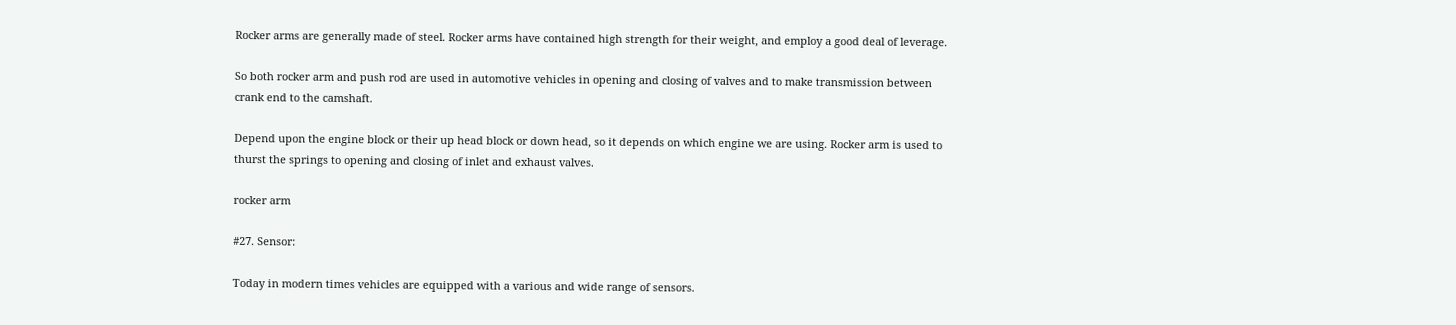Rocker arms are generally made of steel. Rocker arms have contained high strength for their weight, and employ a good deal of leverage.

So both rocker arm and push rod are used in automotive vehicles in opening and closing of valves and to make transmission between crank end to the camshaft.

Depend upon the engine block or their up head block or down head, so it depends on which engine we are using. Rocker arm is used to thurst the springs to opening and closing of inlet and exhaust valves.

rocker arm

#27. Sensor:

Today in modern times vehicles are equipped with a various and wide range of sensors.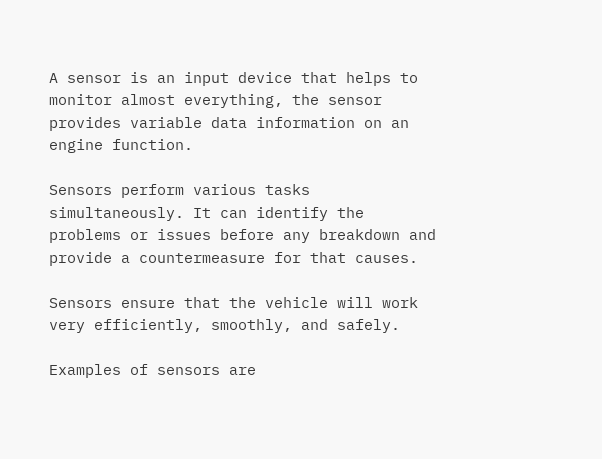A sensor is an input device that helps to monitor almost everything, the sensor provides variable data information on an engine function.

Sensors perform various tasks simultaneously. It can identify the problems or issues before any breakdown and provide a countermeasure for that causes.

Sensors ensure that the vehicle will work very efficiently, smoothly, and safely.

Examples of sensors are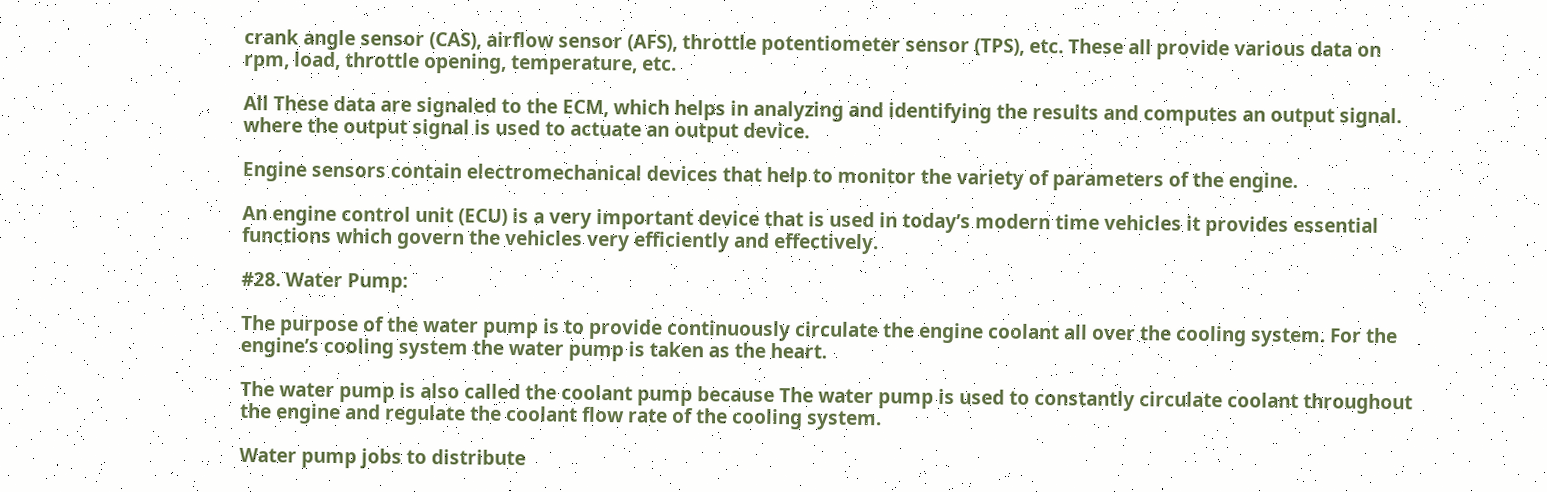crank angle sensor (CAS), airflow sensor (AFS), throttle potentiometer sensor (TPS), etc. These all provide various data on rpm, load, throttle opening, temperature, etc.

All These data are signaled to the ECM, which helps in analyzing and identifying the results and computes an output signal. where the output signal is used to actuate an output device.

Engine sensors contain electromechanical devices that help to monitor the variety of parameters of the engine.

An engine control unit (ECU) is a very important device that is used in today’s modern time vehicles it provides essential functions which govern the vehicles very efficiently and effectively.

#28. Water Pump:

The purpose of the water pump is to provide continuously circulate the engine coolant all over the cooling system. For the engine’s cooling system the water pump is taken as the heart.

The water pump is also called the coolant pump because The water pump is used to constantly circulate coolant throughout the engine and regulate the coolant flow rate of the cooling system.

Water pump jobs to distribute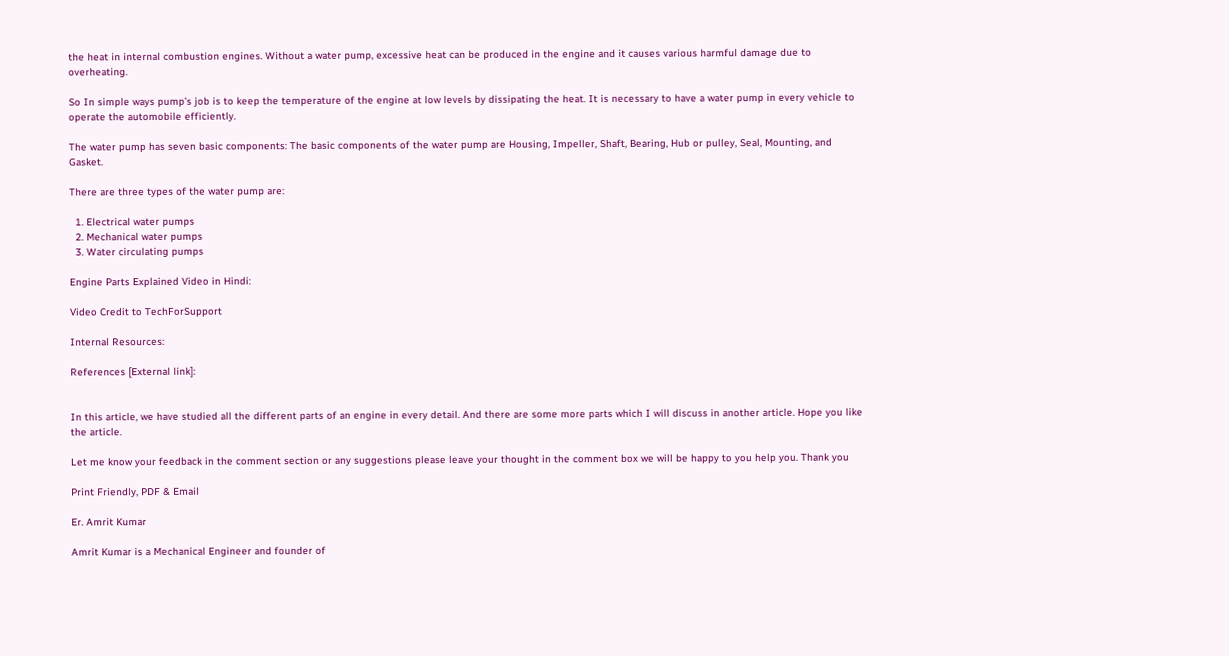the heat in internal combustion engines. Without a water pump, excessive heat can be produced in the engine and it causes various harmful damage due to overheating.

So In simple ways pump’s job is to keep the temperature of the engine at low levels by dissipating the heat. It is necessary to have a water pump in every vehicle to operate the automobile efficiently.

The water pump has seven basic components: The basic components of the water pump are Housing, Impeller, Shaft, Bearing, Hub or pulley, Seal, Mounting, and Gasket.

There are three types of the water pump are:

  1. Electrical water pumps
  2. Mechanical water pumps
  3. Water circulating pumps

Engine Parts Explained Video in Hindi:

Video Credit to TechForSupport

Internal Resources:

References [External link]:


In this article, we have studied all the different parts of an engine in every detail. And there are some more parts which I will discuss in another article. Hope you like the article.

Let me know your feedback in the comment section or any suggestions please leave your thought in the comment box we will be happy to you help you. Thank you

Print Friendly, PDF & Email

Er. Amrit Kumar

Amrit Kumar is a Mechanical Engineer and founder of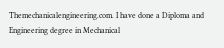Themechanicalengineering.com. I have done a Diploma and Engineering degree in Mechanical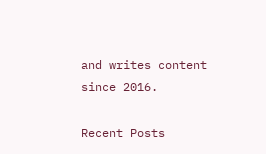and writes content since 2016.

Recent Posts